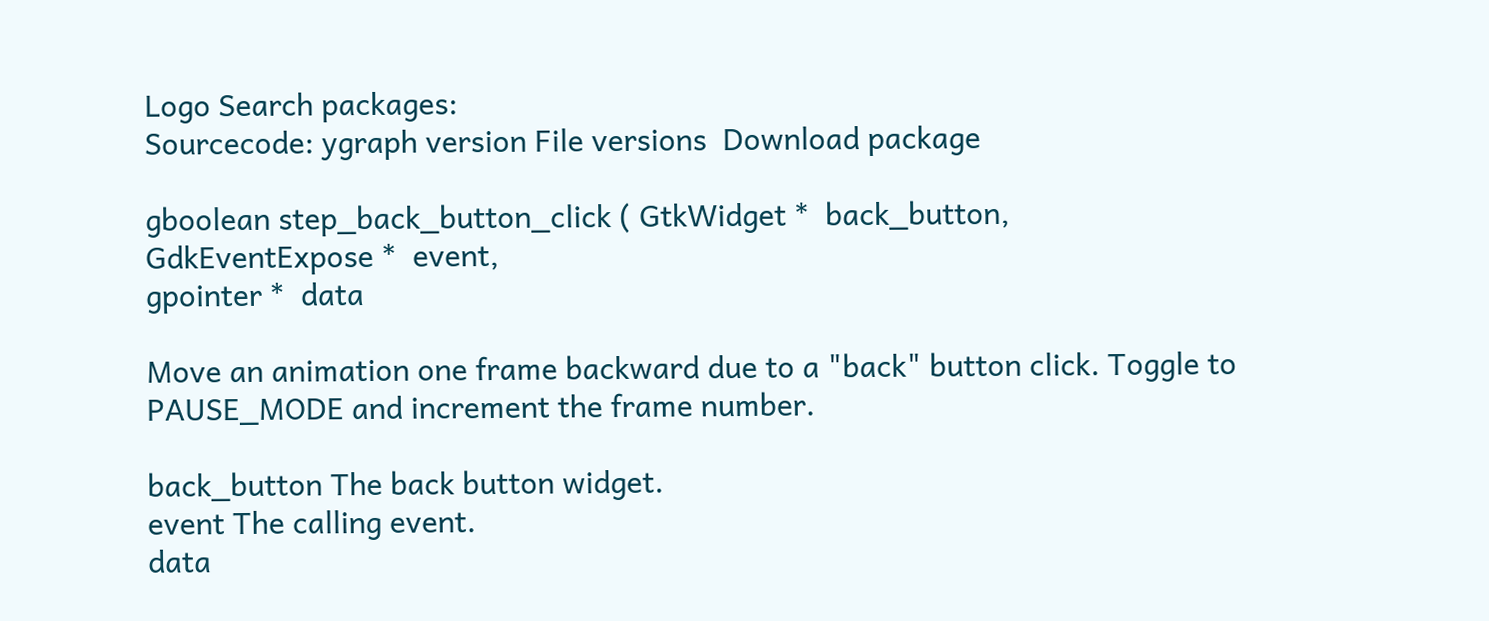Logo Search packages:
Sourcecode: ygraph version File versions  Download package

gboolean step_back_button_click ( GtkWidget *  back_button,
GdkEventExpose *  event,
gpointer *  data

Move an animation one frame backward due to a "back" button click. Toggle to PAUSE_MODE and increment the frame number.

back_button The back button widget.
event The calling event.
data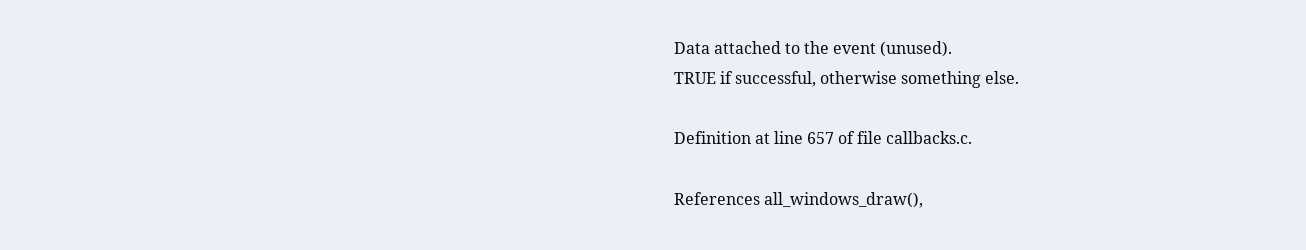Data attached to the event (unused).
TRUE if successful, otherwise something else.

Definition at line 657 of file callbacks.c.

References all_windows_draw(),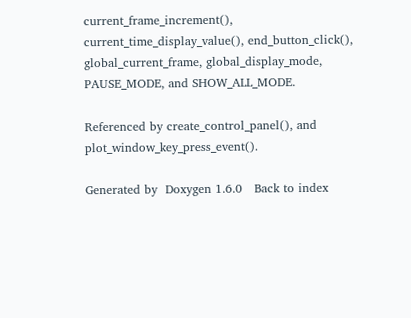current_frame_increment(), current_time_display_value(), end_button_click(), global_current_frame, global_display_mode, PAUSE_MODE, and SHOW_ALL_MODE.

Referenced by create_control_panel(), and plot_window_key_press_event().

Generated by  Doxygen 1.6.0   Back to index